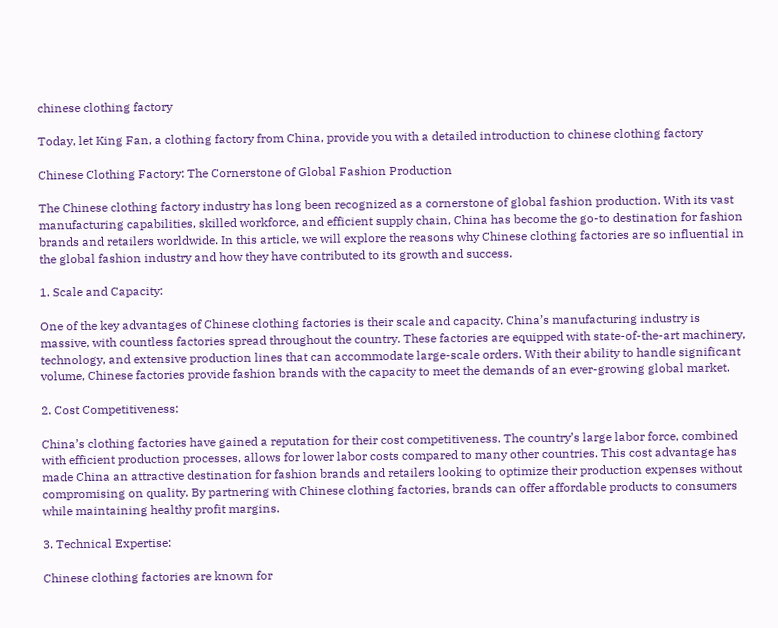chinese clothing factory

Today, let King Fan, a clothing factory from China, provide you with a detailed introduction to chinese clothing factory

Chinese Clothing Factory: The Cornerstone of Global Fashion Production

The Chinese clothing factory industry has long been recognized as a cornerstone of global fashion production. With its vast manufacturing capabilities, skilled workforce, and efficient supply chain, China has become the go-to destination for fashion brands and retailers worldwide. In this article, we will explore the reasons why Chinese clothing factories are so influential in the global fashion industry and how they have contributed to its growth and success.

1. Scale and Capacity:

One of the key advantages of Chinese clothing factories is their scale and capacity. China’s manufacturing industry is massive, with countless factories spread throughout the country. These factories are equipped with state-of-the-art machinery, technology, and extensive production lines that can accommodate large-scale orders. With their ability to handle significant volume, Chinese factories provide fashion brands with the capacity to meet the demands of an ever-growing global market.

2. Cost Competitiveness:

China’s clothing factories have gained a reputation for their cost competitiveness. The country’s large labor force, combined with efficient production processes, allows for lower labor costs compared to many other countries. This cost advantage has made China an attractive destination for fashion brands and retailers looking to optimize their production expenses without compromising on quality. By partnering with Chinese clothing factories, brands can offer affordable products to consumers while maintaining healthy profit margins.

3. Technical Expertise:

Chinese clothing factories are known for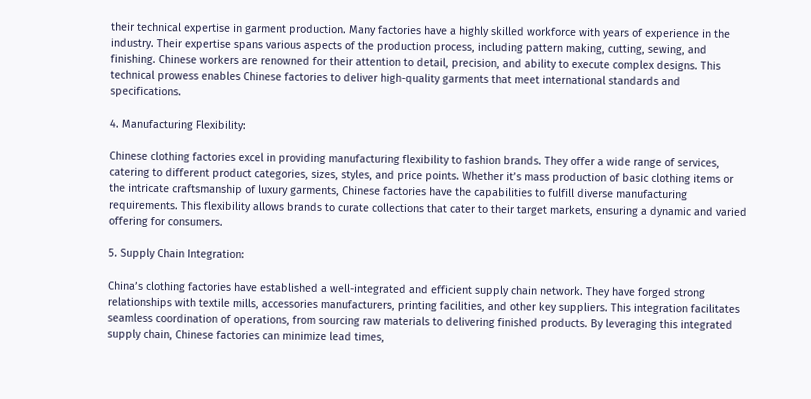their technical expertise in garment production. Many factories have a highly skilled workforce with years of experience in the industry. Their expertise spans various aspects of the production process, including pattern making, cutting, sewing, and finishing. Chinese workers are renowned for their attention to detail, precision, and ability to execute complex designs. This technical prowess enables Chinese factories to deliver high-quality garments that meet international standards and specifications.

4. Manufacturing Flexibility:

Chinese clothing factories excel in providing manufacturing flexibility to fashion brands. They offer a wide range of services, catering to different product categories, sizes, styles, and price points. Whether it’s mass production of basic clothing items or the intricate craftsmanship of luxury garments, Chinese factories have the capabilities to fulfill diverse manufacturing requirements. This flexibility allows brands to curate collections that cater to their target markets, ensuring a dynamic and varied offering for consumers.

5. Supply Chain Integration:

China’s clothing factories have established a well-integrated and efficient supply chain network. They have forged strong relationships with textile mills, accessories manufacturers, printing facilities, and other key suppliers. This integration facilitates seamless coordination of operations, from sourcing raw materials to delivering finished products. By leveraging this integrated supply chain, Chinese factories can minimize lead times,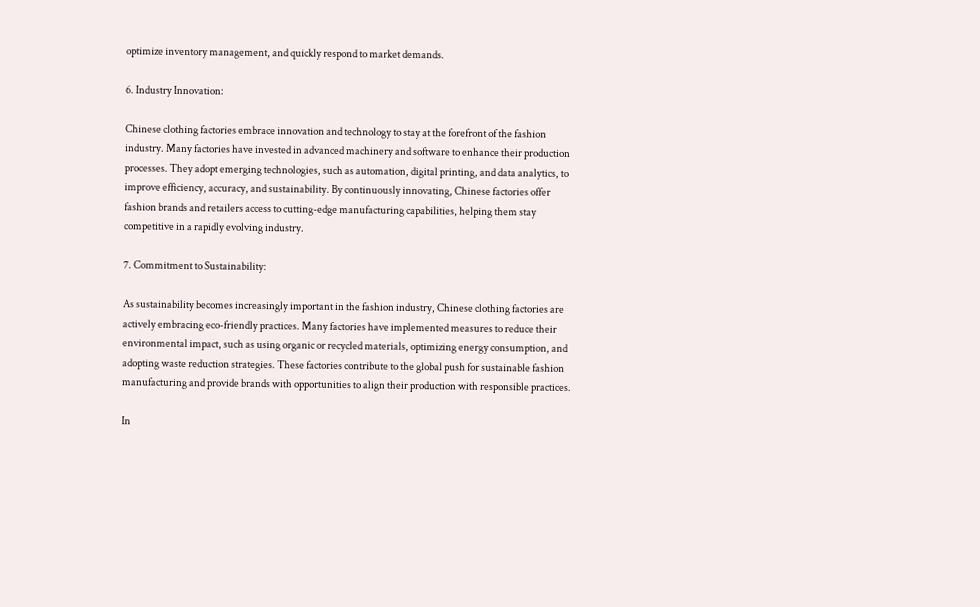optimize inventory management, and quickly respond to market demands.

6. Industry Innovation:

Chinese clothing factories embrace innovation and technology to stay at the forefront of the fashion industry. Many factories have invested in advanced machinery and software to enhance their production processes. They adopt emerging technologies, such as automation, digital printing, and data analytics, to improve efficiency, accuracy, and sustainability. By continuously innovating, Chinese factories offer fashion brands and retailers access to cutting-edge manufacturing capabilities, helping them stay competitive in a rapidly evolving industry.

7. Commitment to Sustainability:

As sustainability becomes increasingly important in the fashion industry, Chinese clothing factories are actively embracing eco-friendly practices. Many factories have implemented measures to reduce their environmental impact, such as using organic or recycled materials, optimizing energy consumption, and adopting waste reduction strategies. These factories contribute to the global push for sustainable fashion manufacturing and provide brands with opportunities to align their production with responsible practices.

In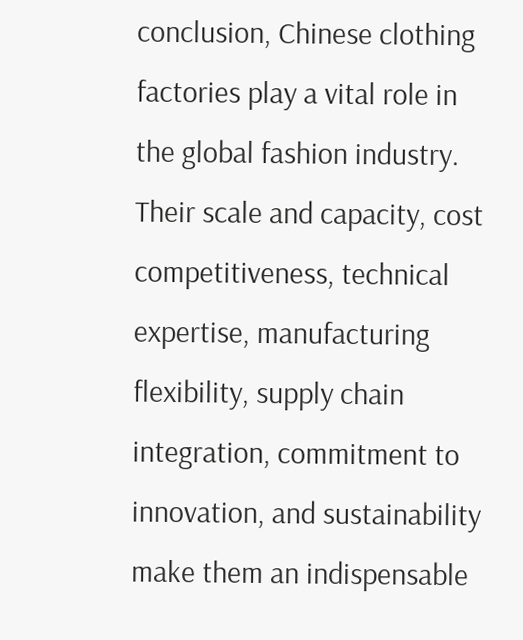conclusion, Chinese clothing factories play a vital role in the global fashion industry. Their scale and capacity, cost competitiveness, technical expertise, manufacturing flexibility, supply chain integration, commitment to innovation, and sustainability make them an indispensable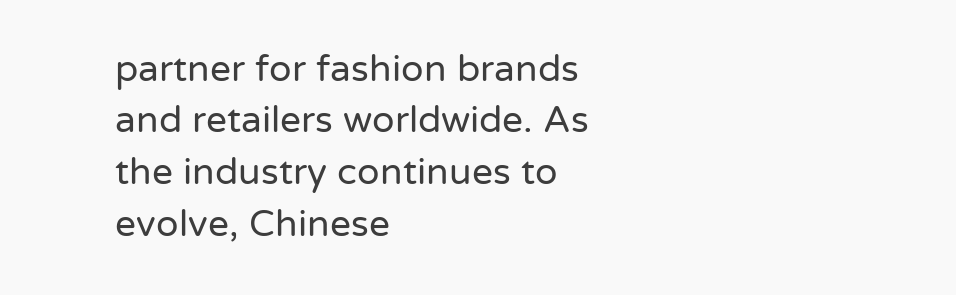partner for fashion brands and retailers worldwide. As the industry continues to evolve, Chinese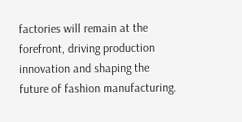factories will remain at the forefront, driving production innovation and shaping the future of fashion manufacturing.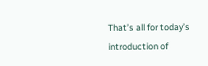That’s all for today’s introduction of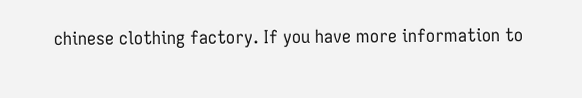chinese clothing factory. If you have more information to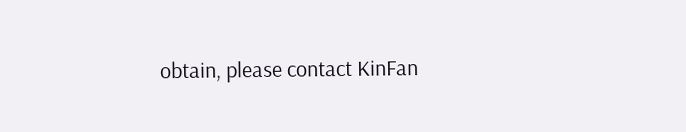obtain, please contact KinFan